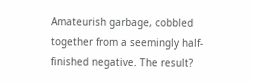Amateurish garbage, cobbled together from a seemingly half-finished negative. The result?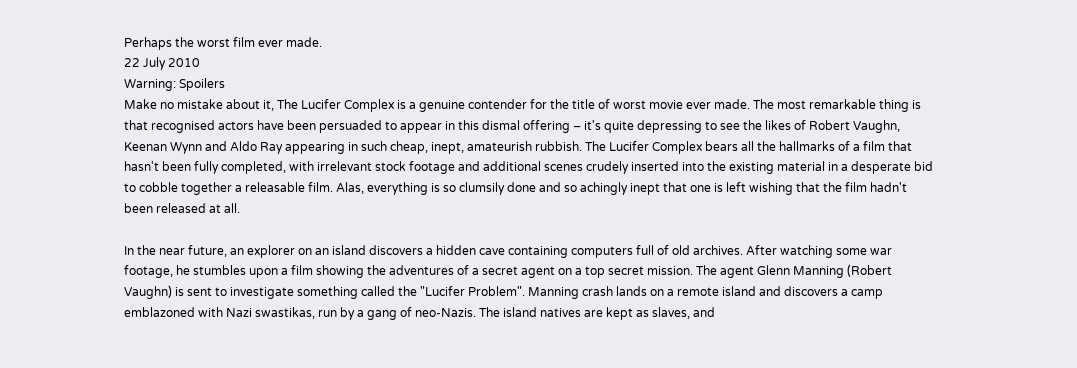Perhaps the worst film ever made.
22 July 2010
Warning: Spoilers
Make no mistake about it, The Lucifer Complex is a genuine contender for the title of worst movie ever made. The most remarkable thing is that recognised actors have been persuaded to appear in this dismal offering – it's quite depressing to see the likes of Robert Vaughn, Keenan Wynn and Aldo Ray appearing in such cheap, inept, amateurish rubbish. The Lucifer Complex bears all the hallmarks of a film that hasn't been fully completed, with irrelevant stock footage and additional scenes crudely inserted into the existing material in a desperate bid to cobble together a releasable film. Alas, everything is so clumsily done and so achingly inept that one is left wishing that the film hadn't been released at all.

In the near future, an explorer on an island discovers a hidden cave containing computers full of old archives. After watching some war footage, he stumbles upon a film showing the adventures of a secret agent on a top secret mission. The agent Glenn Manning (Robert Vaughn) is sent to investigate something called the "Lucifer Problem". Manning crash lands on a remote island and discovers a camp emblazoned with Nazi swastikas, run by a gang of neo-Nazis. The island natives are kept as slaves, and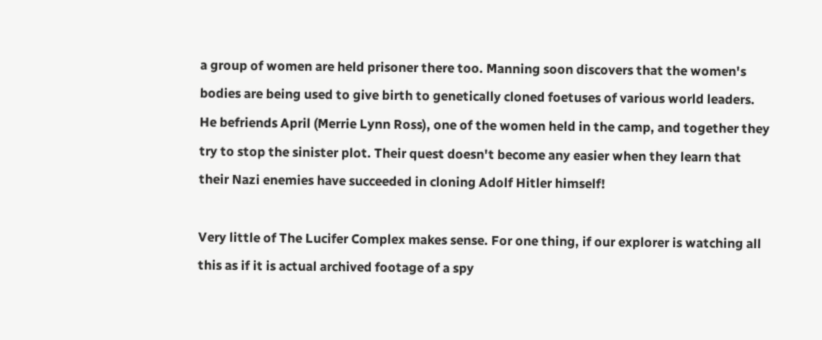a group of women are held prisoner there too. Manning soon discovers that the women's bodies are being used to give birth to genetically cloned foetuses of various world leaders. He befriends April (Merrie Lynn Ross), one of the women held in the camp, and together they try to stop the sinister plot. Their quest doesn't become any easier when they learn that their Nazi enemies have succeeded in cloning Adolf Hitler himself!

Very little of The Lucifer Complex makes sense. For one thing, if our explorer is watching all this as if it is actual archived footage of a spy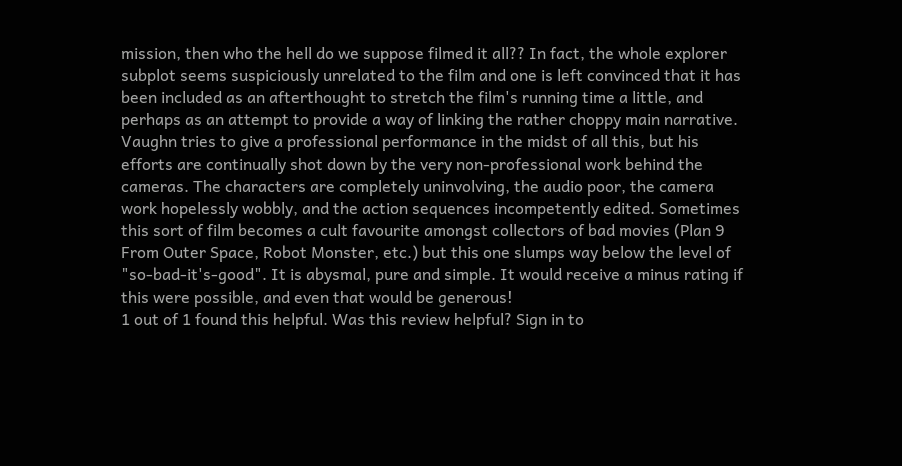mission, then who the hell do we suppose filmed it all?? In fact, the whole explorer subplot seems suspiciously unrelated to the film and one is left convinced that it has been included as an afterthought to stretch the film's running time a little, and perhaps as an attempt to provide a way of linking the rather choppy main narrative. Vaughn tries to give a professional performance in the midst of all this, but his efforts are continually shot down by the very non-professional work behind the cameras. The characters are completely uninvolving, the audio poor, the camera work hopelessly wobbly, and the action sequences incompetently edited. Sometimes this sort of film becomes a cult favourite amongst collectors of bad movies (Plan 9 From Outer Space, Robot Monster, etc.) but this one slumps way below the level of "so-bad-it's-good". It is abysmal, pure and simple. It would receive a minus rating if this were possible, and even that would be generous!
1 out of 1 found this helpful. Was this review helpful? Sign in to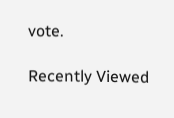vote.

Recently Viewed